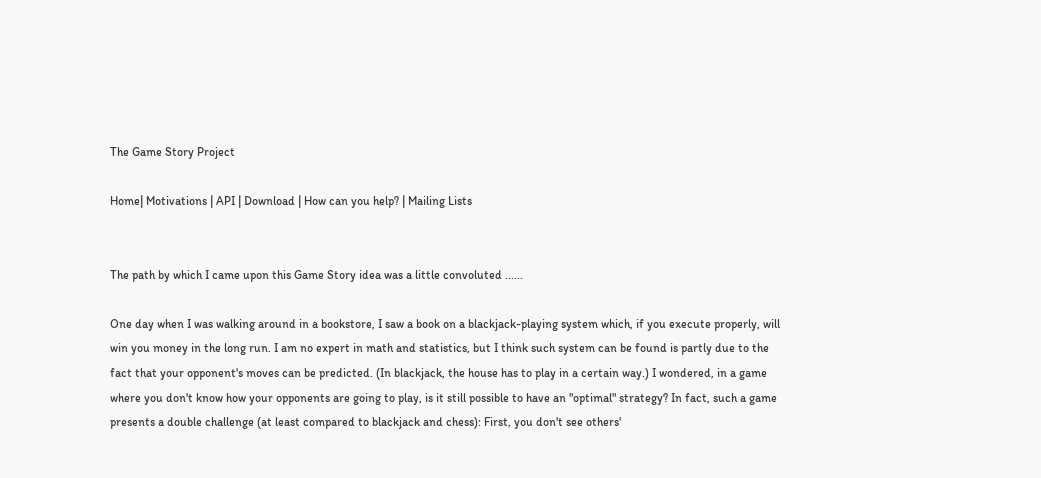The Game Story Project

Home| Motivations | API | Download | How can you help? | Mailing Lists


The path by which I came upon this Game Story idea was a little convoluted ......

One day when I was walking around in a bookstore, I saw a book on a blackjack-playing system which, if you execute properly, will win you money in the long run. I am no expert in math and statistics, but I think such system can be found is partly due to the fact that your opponent's moves can be predicted. (In blackjack, the house has to play in a certain way.) I wondered, in a game where you don't know how your opponents are going to play, is it still possible to have an "optimal" strategy? In fact, such a game presents a double challenge (at least compared to blackjack and chess): First, you don't see others'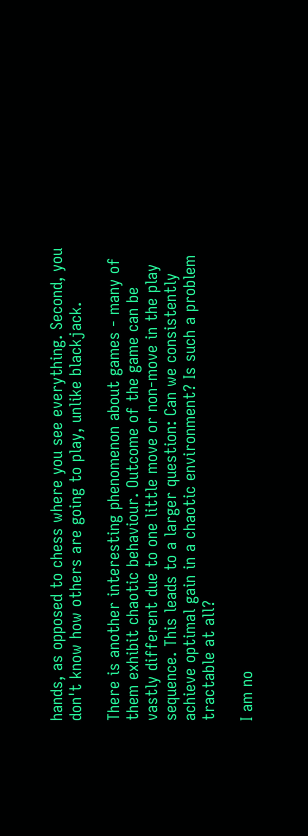hands, as opposed to chess where you see everything. Second, you don't know how others are going to play, unlike blackjack.

There is another interesting phenomenon about games - many of them exhibit chaotic behaviour. Outcome of the game can be vastly different due to one little move or non-move in the play sequence. This leads to a larger question: Can we consistently achieve optimal gain in a chaotic environment? Is such a problem tractable at all?

I am no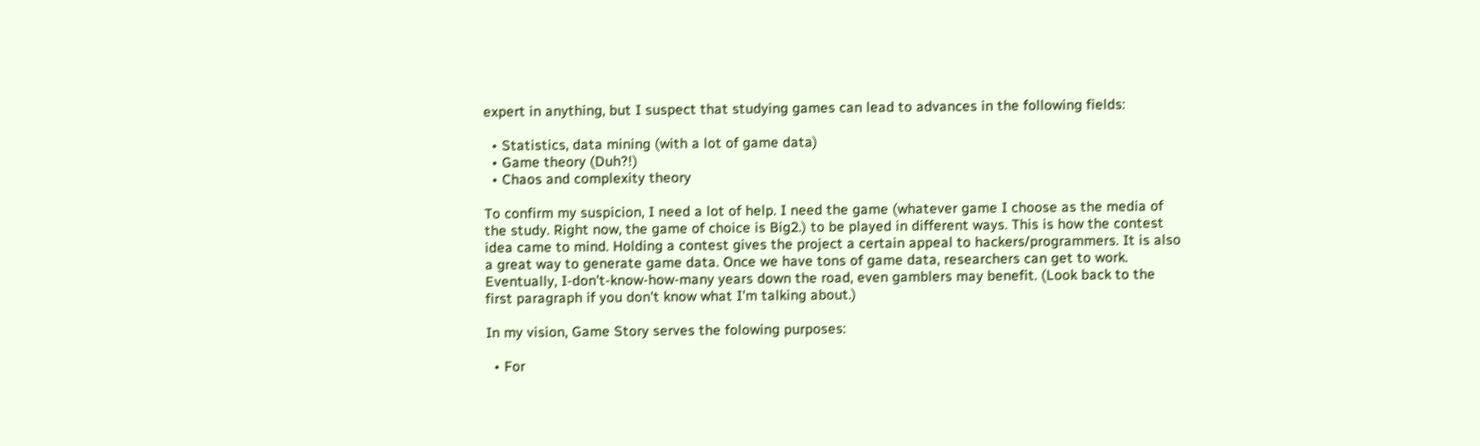expert in anything, but I suspect that studying games can lead to advances in the following fields:

  • Statistics, data mining (with a lot of game data)
  • Game theory (Duh?!)
  • Chaos and complexity theory

To confirm my suspicion, I need a lot of help. I need the game (whatever game I choose as the media of the study. Right now, the game of choice is Big2.) to be played in different ways. This is how the contest idea came to mind. Holding a contest gives the project a certain appeal to hackers/programmers. It is also a great way to generate game data. Once we have tons of game data, researchers can get to work. Eventually, I-don't-know-how-many years down the road, even gamblers may benefit. (Look back to the first paragraph if you don't know what I'm talking about.)

In my vision, Game Story serves the folowing purposes:

  • For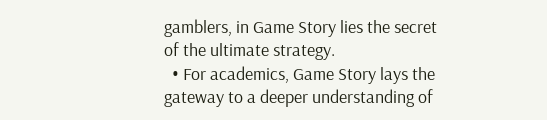gamblers, in Game Story lies the secret of the ultimate strategy.
  • For academics, Game Story lays the gateway to a deeper understanding of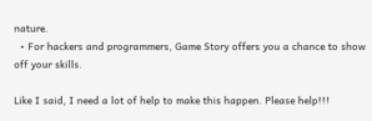nature.
  • For hackers and programmers, Game Story offers you a chance to show off your skills.

Like I said, I need a lot of help to make this happen. Please help!!!